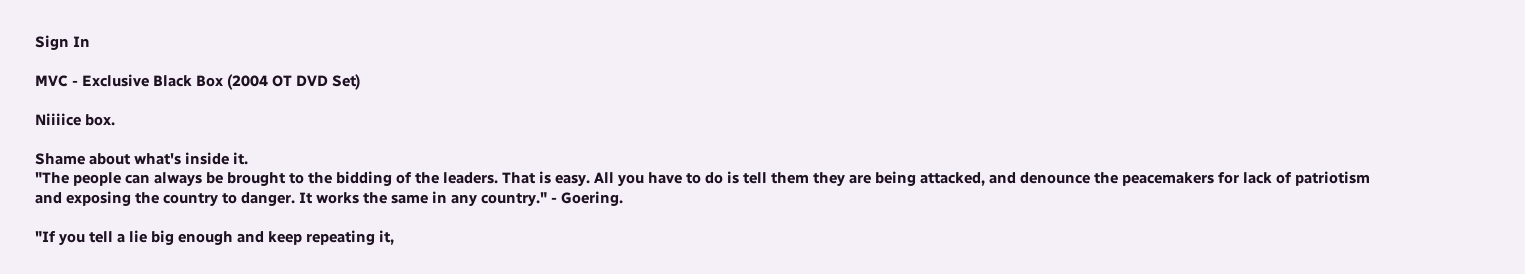Sign In

MVC - Exclusive Black Box (2004 OT DVD Set)

Niiiice box.

Shame about what's inside it.
"The people can always be brought to the bidding of the leaders. That is easy. All you have to do is tell them they are being attacked, and denounce the peacemakers for lack of patriotism and exposing the country to danger. It works the same in any country." - Goering.

"If you tell a lie big enough and keep repeating it,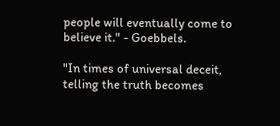people will eventually come to believe it." - Goebbels.

"In times of universal deceit, telling the truth becomes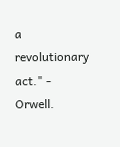a revolutionary act." - Orwell.